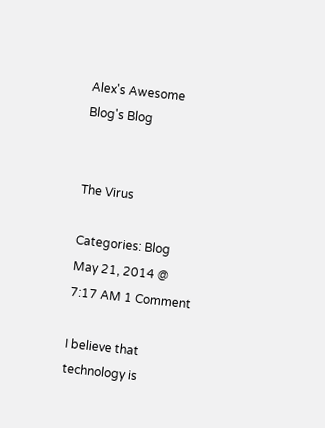Alex's Awesome Blog's Blog


The Virus

Categories: Blog May 21, 2014 @ 7:17 AM 1 Comment

I believe that technology is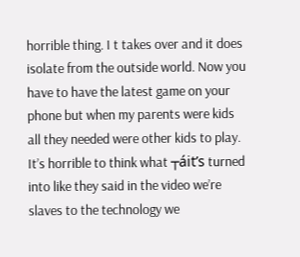horrible thing. I t takes over and it does isolate from the outside world. Now you have to have the latest game on your phone but when my parents were kids all they needed were other kids to play. It’s horrible to think what ┬áit’s turned into like they said in the video we’re slaves to the technology we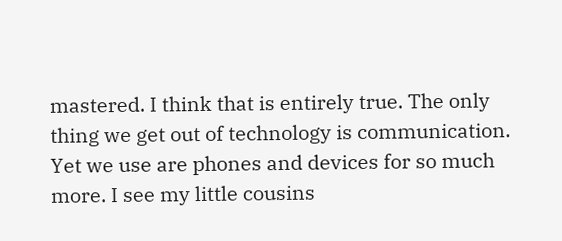mastered. I think that is entirely true. The only thing we get out of technology is communication. Yet we use are phones and devices for so much more. I see my little cousins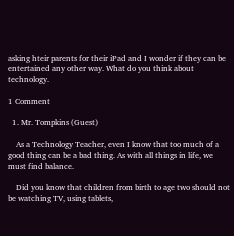asking hteir parents for their iPad and I wonder if they can be entertained any other way. What do you think about technology.

1 Comment

  1. Mr. Tompkins (Guest)

    As a Technology Teacher, even I know that too much of a good thing can be a bad thing. As with all things in life, we must find balance.

    Did you know that children from birth to age two should not be watching TV, using tablets,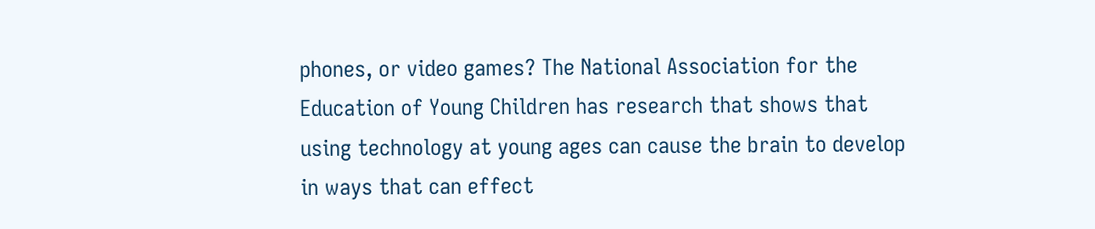phones, or video games? The National Association for the Education of Young Children has research that shows that using technology at young ages can cause the brain to develop in ways that can effect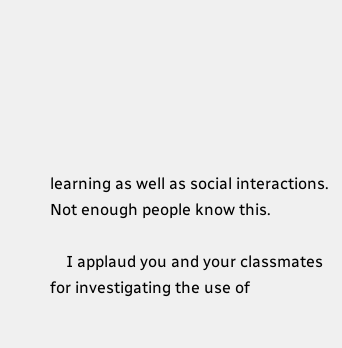learning as well as social interactions. Not enough people know this.

    I applaud you and your classmates for investigating the use of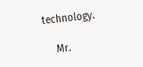technology.

    Mr.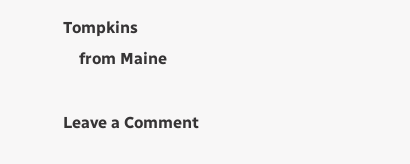Tompkins
    from Maine

Leave a Comment